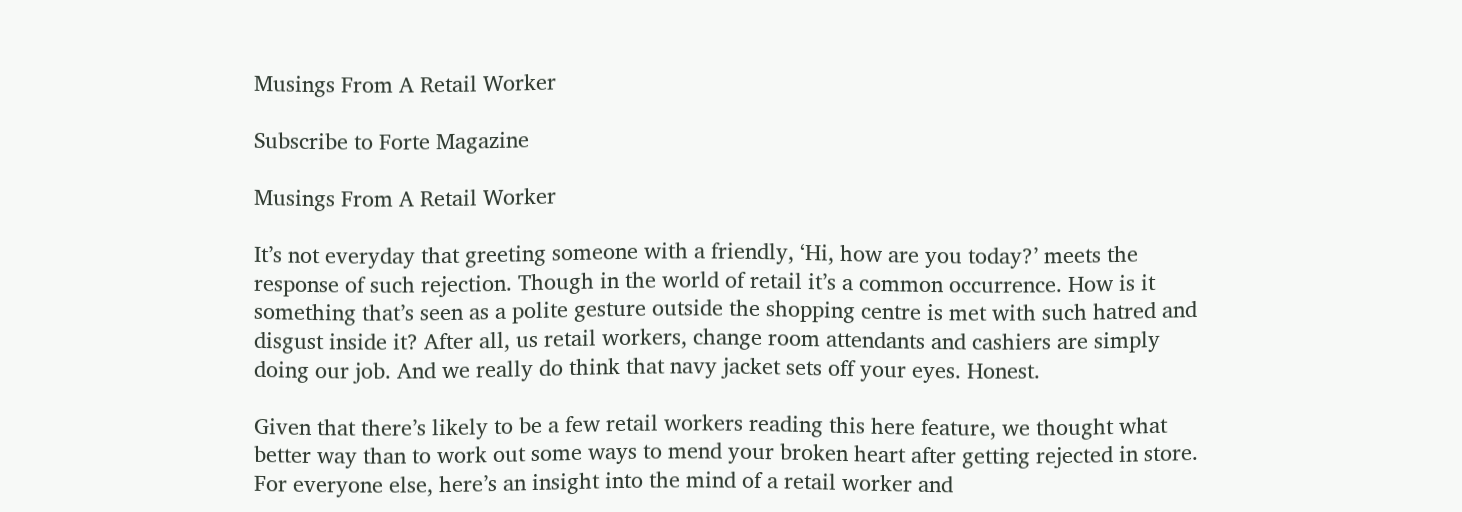Musings From A Retail Worker

Subscribe to Forte Magazine

Musings From A Retail Worker

It’s not everyday that greeting someone with a friendly, ‘Hi, how are you today?’ meets the response of such rejection. Though in the world of retail it’s a common occurrence. How is it something that’s seen as a polite gesture outside the shopping centre is met with such hatred and disgust inside it? After all, us retail workers, change room attendants and cashiers are simply doing our job. And we really do think that navy jacket sets off your eyes. Honest.

Given that there’s likely to be a few retail workers reading this here feature, we thought what better way than to work out some ways to mend your broken heart after getting rejected in store. For everyone else, here’s an insight into the mind of a retail worker and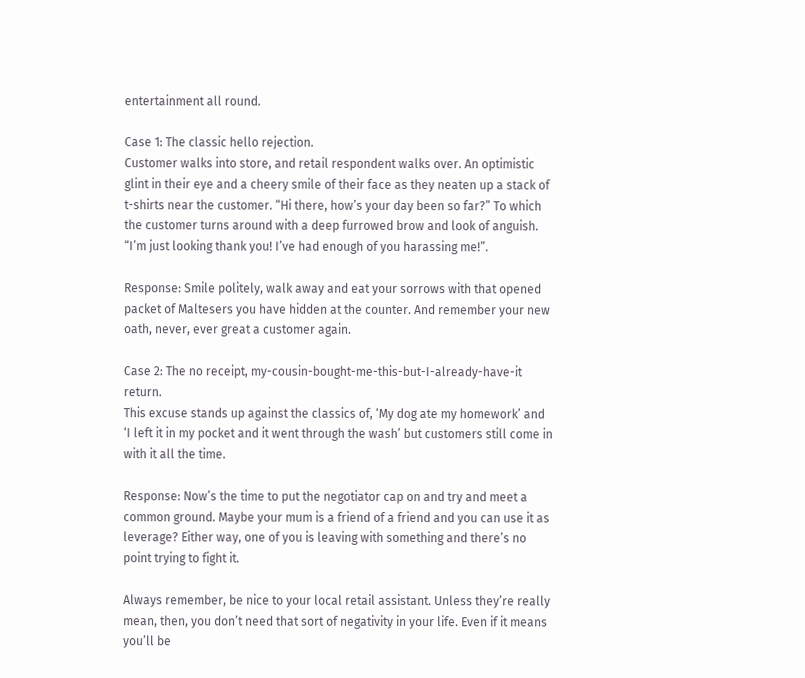entertainment all round.

Case 1: The classic hello rejection.
Customer walks into store, and retail respondent walks over. An optimistic glint in their eye and a cheery smile of their face as they neaten up a stack of t-shirts near the customer. “Hi there, how’s your day been so far?” To which the customer turns around with a deep furrowed brow and look of anguish. “I’m just looking thank you! I’ve had enough of you harassing me!”.

Response: Smile politely, walk away and eat your sorrows with that opened packet of Maltesers you have hidden at the counter. And remember your new oath, never, ever great a customer again.

Case 2: The no receipt, my-cousin-bought-me-this-but-I-already-have-it return.
This excuse stands up against the classics of, ‘My dog ate my homework’ and ‘I left it in my pocket and it went through the wash’ but customers still come in with it all the time.

Response: Now’s the time to put the negotiator cap on and try and meet a common ground. Maybe your mum is a friend of a friend and you can use it as leverage? Either way, one of you is leaving with something and there’s no point trying to fight it.

Always remember, be nice to your local retail assistant. Unless they’re really mean, then, you don’t need that sort of negativity in your life. Even if it means you’ll be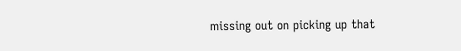missing out on picking up that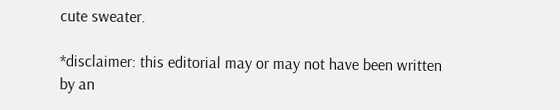cute sweater.

*disclaimer: this editorial may or may not have been written by an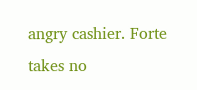angry cashier. Forte takes no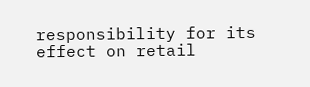responsibility for its effect on retail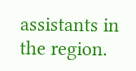assistants in the region.